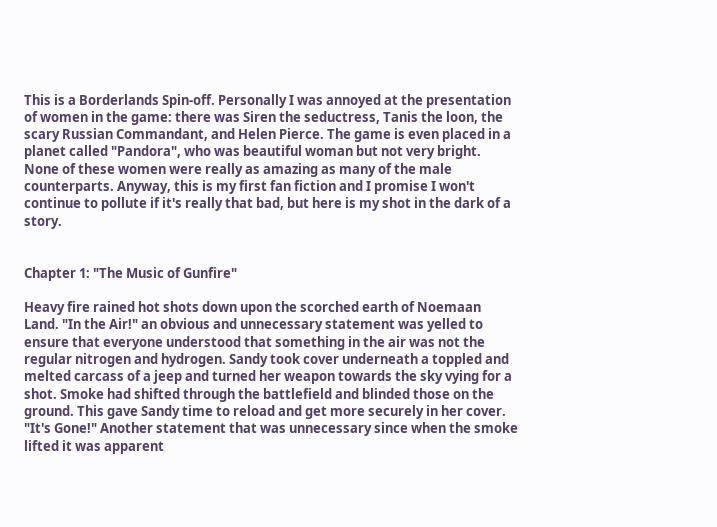This is a Borderlands Spin-off. Personally I was annoyed at the presentation of women in the game: there was Siren the seductress, Tanis the loon, the scary Russian Commandant, and Helen Pierce. The game is even placed in a planet called "Pandora", who was beautiful woman but not very bright. None of these women were really as amazing as many of the male counterparts. Anyway, this is my first fan fiction and I promise I won't continue to pollute if it's really that bad, but here is my shot in the dark of a story.


Chapter 1: "The Music of Gunfire"

Heavy fire rained hot shots down upon the scorched earth of Noemaan Land. "In the Air!" an obvious and unnecessary statement was yelled to ensure that everyone understood that something in the air was not the regular nitrogen and hydrogen. Sandy took cover underneath a toppled and melted carcass of a jeep and turned her weapon towards the sky vying for a shot. Smoke had shifted through the battlefield and blinded those on the ground. This gave Sandy time to reload and get more securely in her cover. "It's Gone!" Another statement that was unnecessary since when the smoke lifted it was apparent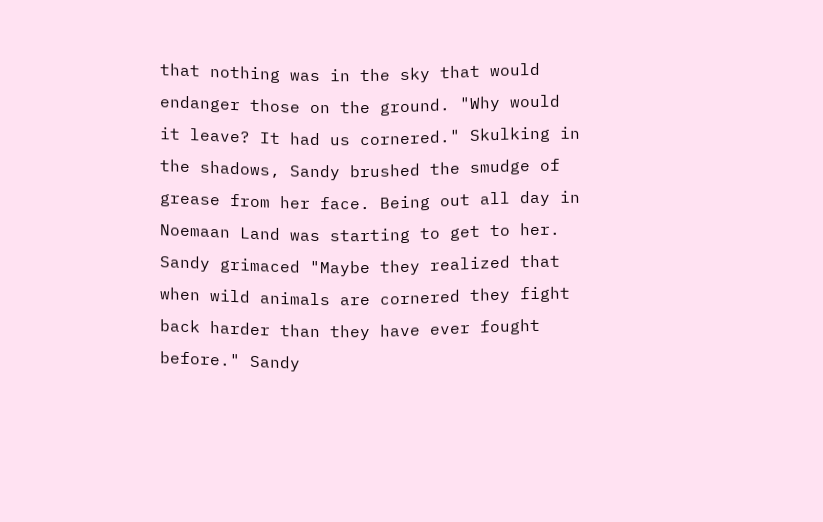that nothing was in the sky that would endanger those on the ground. "Why would it leave? It had us cornered." Skulking in the shadows, Sandy brushed the smudge of grease from her face. Being out all day in Noemaan Land was starting to get to her. Sandy grimaced "Maybe they realized that when wild animals are cornered they fight back harder than they have ever fought before." Sandy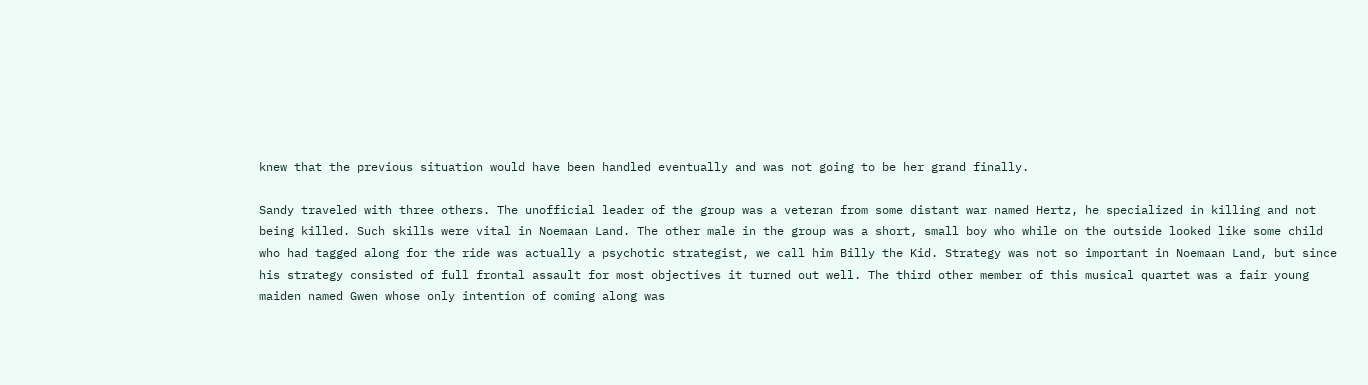knew that the previous situation would have been handled eventually and was not going to be her grand finally.

Sandy traveled with three others. The unofficial leader of the group was a veteran from some distant war named Hertz, he specialized in killing and not being killed. Such skills were vital in Noemaan Land. The other male in the group was a short, small boy who while on the outside looked like some child who had tagged along for the ride was actually a psychotic strategist, we call him Billy the Kid. Strategy was not so important in Noemaan Land, but since his strategy consisted of full frontal assault for most objectives it turned out well. The third other member of this musical quartet was a fair young maiden named Gwen whose only intention of coming along was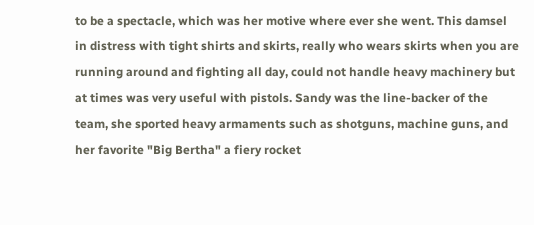to be a spectacle, which was her motive where ever she went. This damsel in distress with tight shirts and skirts, really who wears skirts when you are running around and fighting all day, could not handle heavy machinery but at times was very useful with pistols. Sandy was the line-backer of the team, she sported heavy armaments such as shotguns, machine guns, and her favorite "Big Bertha" a fiery rocket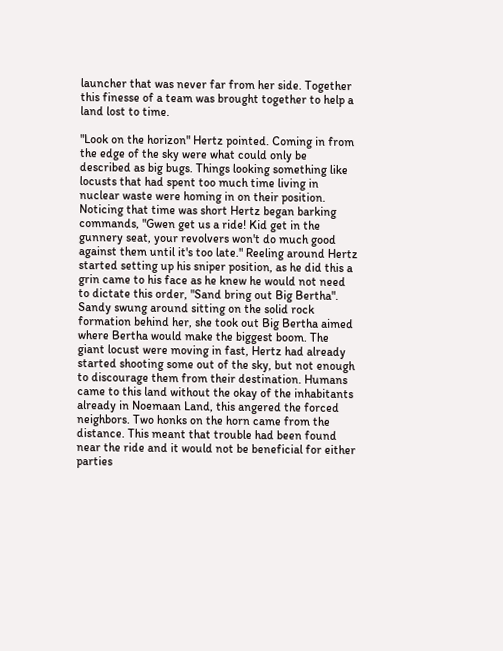launcher that was never far from her side. Together this finesse of a team was brought together to help a land lost to time.

"Look on the horizon" Hertz pointed. Coming in from the edge of the sky were what could only be described as big bugs. Things looking something like locusts that had spent too much time living in nuclear waste were homing in on their position. Noticing that time was short Hertz began barking commands, "Gwen get us a ride! Kid get in the gunnery seat, your revolvers won't do much good against them until it's too late." Reeling around Hertz started setting up his sniper position, as he did this a grin came to his face as he knew he would not need to dictate this order, "Sand bring out Big Bertha". Sandy swung around sitting on the solid rock formation behind her, she took out Big Bertha aimed where Bertha would make the biggest boom. The giant locust were moving in fast, Hertz had already started shooting some out of the sky, but not enough to discourage them from their destination. Humans came to this land without the okay of the inhabitants already in Noemaan Land, this angered the forced neighbors. Two honks on the horn came from the distance. This meant that trouble had been found near the ride and it would not be beneficial for either parties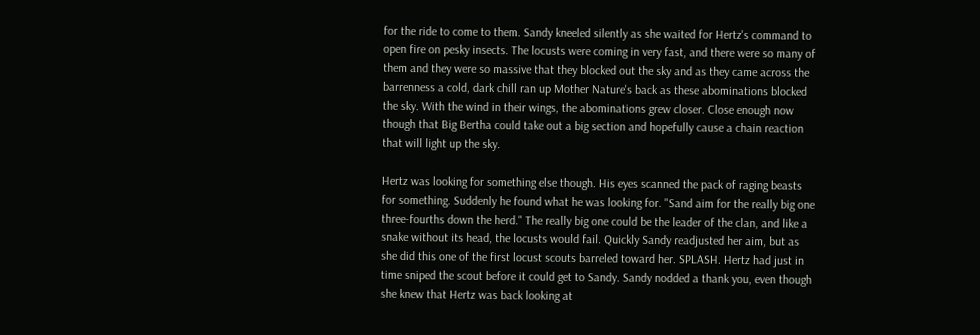for the ride to come to them. Sandy kneeled silently as she waited for Hertz's command to open fire on pesky insects. The locusts were coming in very fast, and there were so many of them and they were so massive that they blocked out the sky and as they came across the barrenness a cold, dark chill ran up Mother Nature's back as these abominations blocked the sky. With the wind in their wings, the abominations grew closer. Close enough now though that Big Bertha could take out a big section and hopefully cause a chain reaction that will light up the sky.

Hertz was looking for something else though. His eyes scanned the pack of raging beasts for something. Suddenly he found what he was looking for. "Sand aim for the really big one three-fourths down the herd." The really big one could be the leader of the clan, and like a snake without its head, the locusts would fail. Quickly Sandy readjusted her aim, but as she did this one of the first locust scouts barreled toward her. SPLASH. Hertz had just in time sniped the scout before it could get to Sandy. Sandy nodded a thank you, even though she knew that Hertz was back looking at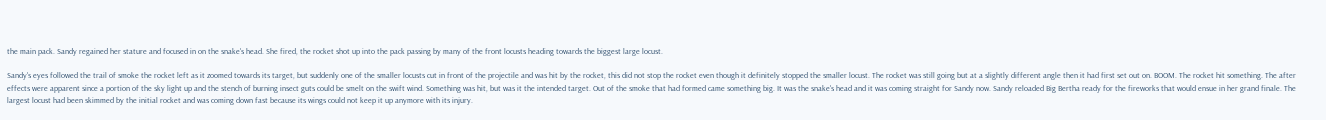the main pack. Sandy regained her stature and focused in on the snake's head. She fired, the rocket shot up into the pack passing by many of the front locusts heading towards the biggest large locust.

Sandy's eyes followed the trail of smoke the rocket left as it zoomed towards its target, but suddenly one of the smaller locusts cut in front of the projectile and was hit by the rocket, this did not stop the rocket even though it definitely stopped the smaller locust. The rocket was still going but at a slightly different angle then it had first set out on. BOOM. The rocket hit something. The after effects were apparent since a portion of the sky light up and the stench of burning insect guts could be smelt on the swift wind. Something was hit, but was it the intended target. Out of the smoke that had formed came something big. It was the snake's head and it was coming straight for Sandy now. Sandy reloaded Big Bertha ready for the fireworks that would ensue in her grand finale. The largest locust had been skimmed by the initial rocket and was coming down fast because its wings could not keep it up anymore with its injury.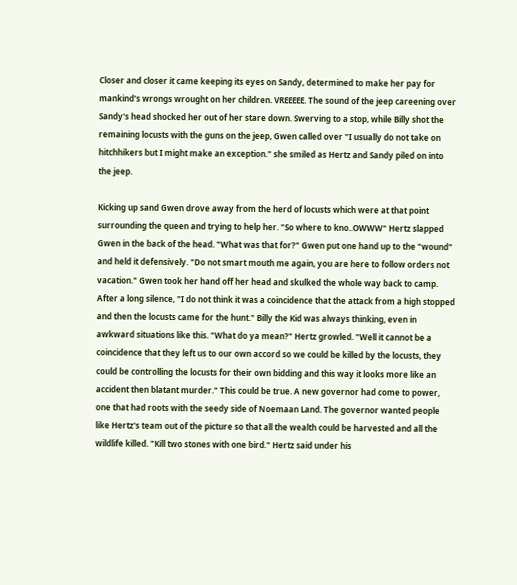Closer and closer it came keeping its eyes on Sandy, determined to make her pay for mankind's wrongs wrought on her children. VREEEEE. The sound of the jeep careening over Sandy's head shocked her out of her stare down. Swerving to a stop, while Billy shot the remaining locusts with the guns on the jeep, Gwen called over "I usually do not take on hitchhikers but I might make an exception." she smiled as Hertz and Sandy piled on into the jeep.

Kicking up sand Gwen drove away from the herd of locusts which were at that point surrounding the queen and trying to help her. "So where to kno..OWWW" Hertz slapped Gwen in the back of the head. "What was that for?" Gwen put one hand up to the "wound" and held it defensively. "Do not smart mouth me again, you are here to follow orders not vacation." Gwen took her hand off her head and skulked the whole way back to camp. After a long silence, "I do not think it was a coincidence that the attack from a high stopped and then the locusts came for the hunt." Billy the Kid was always thinking, even in awkward situations like this. "What do ya mean?" Hertz growled. "Well it cannot be a coincidence that they left us to our own accord so we could be killed by the locusts, they could be controlling the locusts for their own bidding and this way it looks more like an accident then blatant murder." This could be true. A new governor had come to power, one that had roots with the seedy side of Noemaan Land. The governor wanted people like Hertz's team out of the picture so that all the wealth could be harvested and all the wildlife killed. "Kill two stones with one bird." Hertz said under his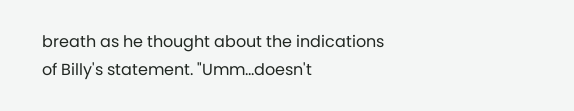breath as he thought about the indications of Billy's statement. "Umm...doesn't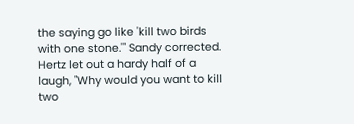the saying go like 'kill two birds with one stone.'" Sandy corrected. Hertz let out a hardy half of a laugh, "Why would you want to kill two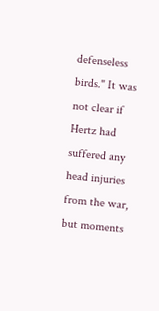defenseless birds." It was not clear if Hertz had suffered any head injuries from the war, but moments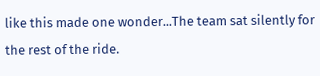like this made one wonder...The team sat silently for the rest of the ride.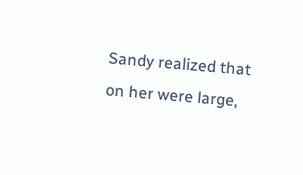Sandy realized that on her were large,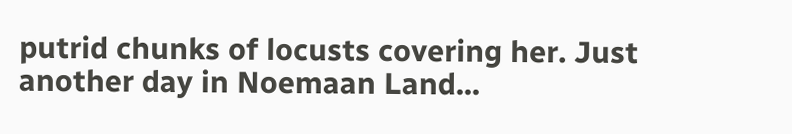putrid chunks of locusts covering her. Just another day in Noemaan Land...